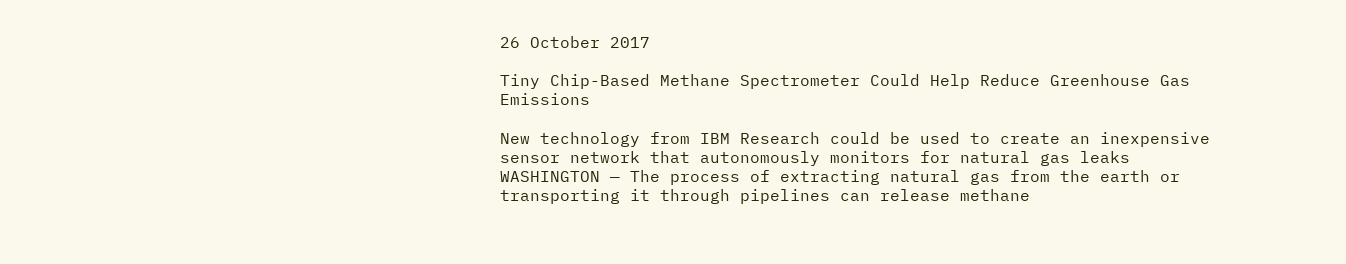26 October 2017

Tiny Chip-Based Methane Spectrometer Could Help Reduce Greenhouse Gas Emissions

New technology from IBM Research could be used to create an inexpensive sensor network that autonomously monitors for natural gas leaks
WASHINGTON — The process of extracting natural gas from the earth or transporting it through pipelines can release methane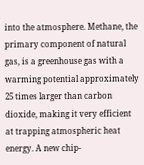into the atmosphere. Methane, the primary component of natural gas, is a greenhouse gas with a warming potential approximately 25 times larger than carbon dioxide, making it very efficient at trapping atmospheric heat energy. A new chip-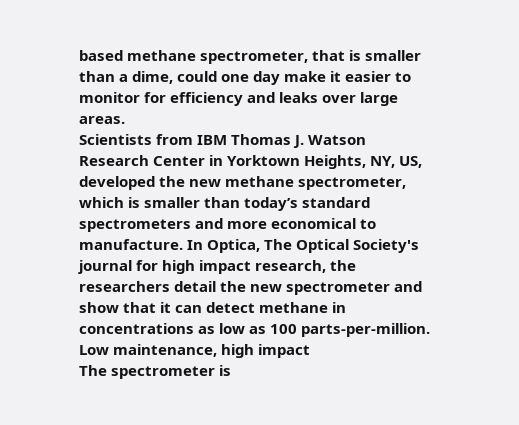based methane spectrometer, that is smaller than a dime, could one day make it easier to monitor for efficiency and leaks over large areas.
Scientists from IBM Thomas J. Watson Research Center in Yorktown Heights, NY, US, developed the new methane spectrometer, which is smaller than today’s standard spectrometers and more economical to manufacture. In Optica, The Optical Society's journal for high impact research, the researchers detail the new spectrometer and show that it can detect methane in concentrations as low as 100 parts-per-million.
Low maintenance, high impact
The spectrometer is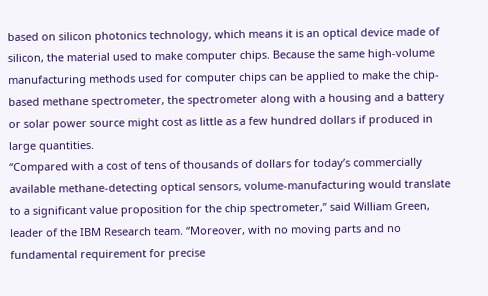based on silicon photonics technology, which means it is an optical device made of silicon, the material used to make computer chips. Because the same high-volume manufacturing methods used for computer chips can be applied to make the chip-based methane spectrometer, the spectrometer along with a housing and a battery or solar power source might cost as little as a few hundred dollars if produced in large quantities.
“Compared with a cost of tens of thousands of dollars for today’s commercially available methane-detecting optical sensors, volume-manufacturing would translate to a significant value proposition for the chip spectrometer,” said William Green, leader of the IBM Research team. “Moreover, with no moving parts and no fundamental requirement for precise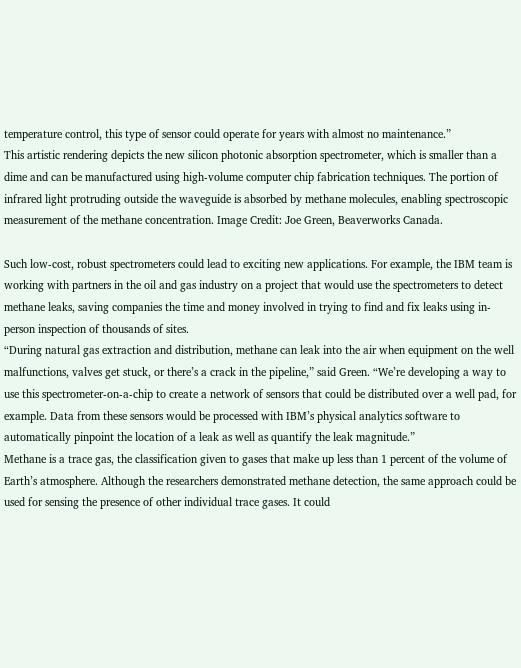temperature control, this type of sensor could operate for years with almost no maintenance.”
This artistic rendering depicts the new silicon photonic absorption spectrometer, which is smaller than a dime and can be manufactured using high-volume computer chip fabrication techniques. The portion of infrared light protruding outside the waveguide is absorbed by methane molecules, enabling spectroscopic measurement of the methane concentration. Image Credit: Joe Green, Beaverworks Canada.

Such low-cost, robust spectrometers could lead to exciting new applications. For example, the IBM team is working with partners in the oil and gas industry on a project that would use the spectrometers to detect methane leaks, saving companies the time and money involved in trying to find and fix leaks using in-person inspection of thousands of sites.
“During natural gas extraction and distribution, methane can leak into the air when equipment on the well malfunctions, valves get stuck, or there’s a crack in the pipeline,” said Green. “We’re developing a way to use this spectrometer-on-a-chip to create a network of sensors that could be distributed over a well pad, for example. Data from these sensors would be processed with IBM’s physical analytics software to automatically pinpoint the location of a leak as well as quantify the leak magnitude.”
Methane is a trace gas, the classification given to gases that make up less than 1 percent of the volume of Earth’s atmosphere. Although the researchers demonstrated methane detection, the same approach could be used for sensing the presence of other individual trace gases. It could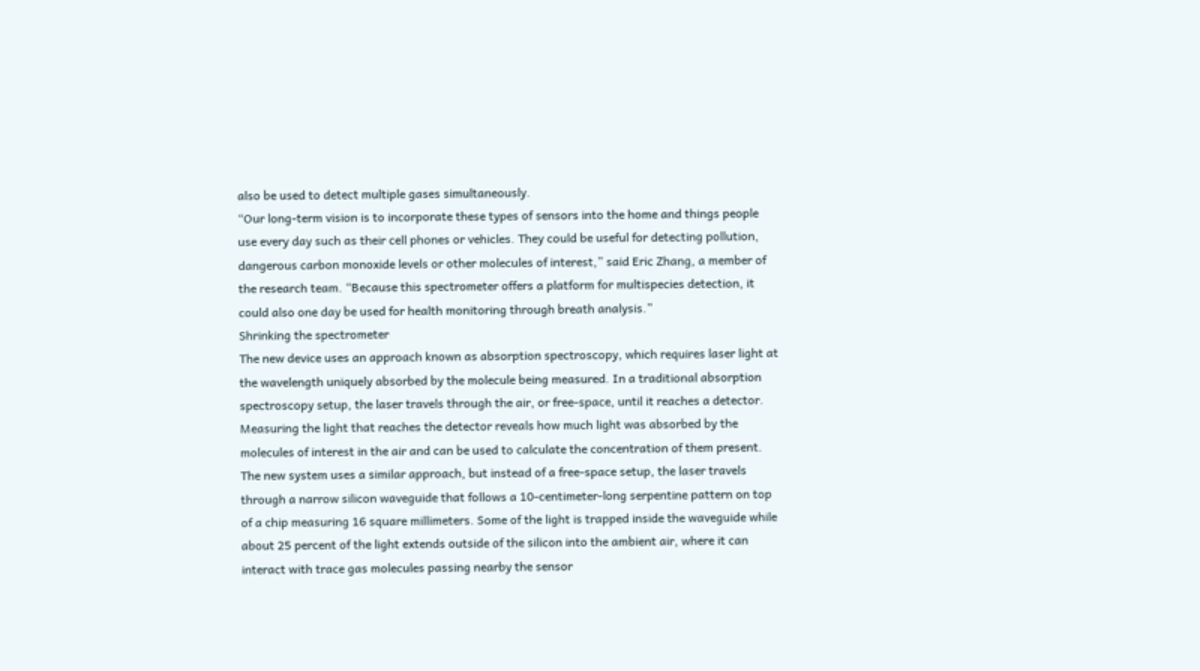also be used to detect multiple gases simultaneously.
“Our long-term vision is to incorporate these types of sensors into the home and things people use every day such as their cell phones or vehicles. They could be useful for detecting pollution, dangerous carbon monoxide levels or other molecules of interest,” said Eric Zhang, a member of the research team. “Because this spectrometer offers a platform for multispecies detection, it could also one day be used for health monitoring through breath analysis.”
Shrinking the spectrometer
The new device uses an approach known as absorption spectroscopy, which requires laser light at the wavelength uniquely absorbed by the molecule being measured. In a traditional absorption spectroscopy setup, the laser travels through the air, or free-space, until it reaches a detector. Measuring the light that reaches the detector reveals how much light was absorbed by the molecules of interest in the air and can be used to calculate the concentration of them present.
The new system uses a similar approach, but instead of a free-space setup, the laser travels through a narrow silicon waveguide that follows a 10-centimeter-long serpentine pattern on top of a chip measuring 16 square millimeters. Some of the light is trapped inside the waveguide while about 25 percent of the light extends outside of the silicon into the ambient air, where it can interact with trace gas molecules passing nearby the sensor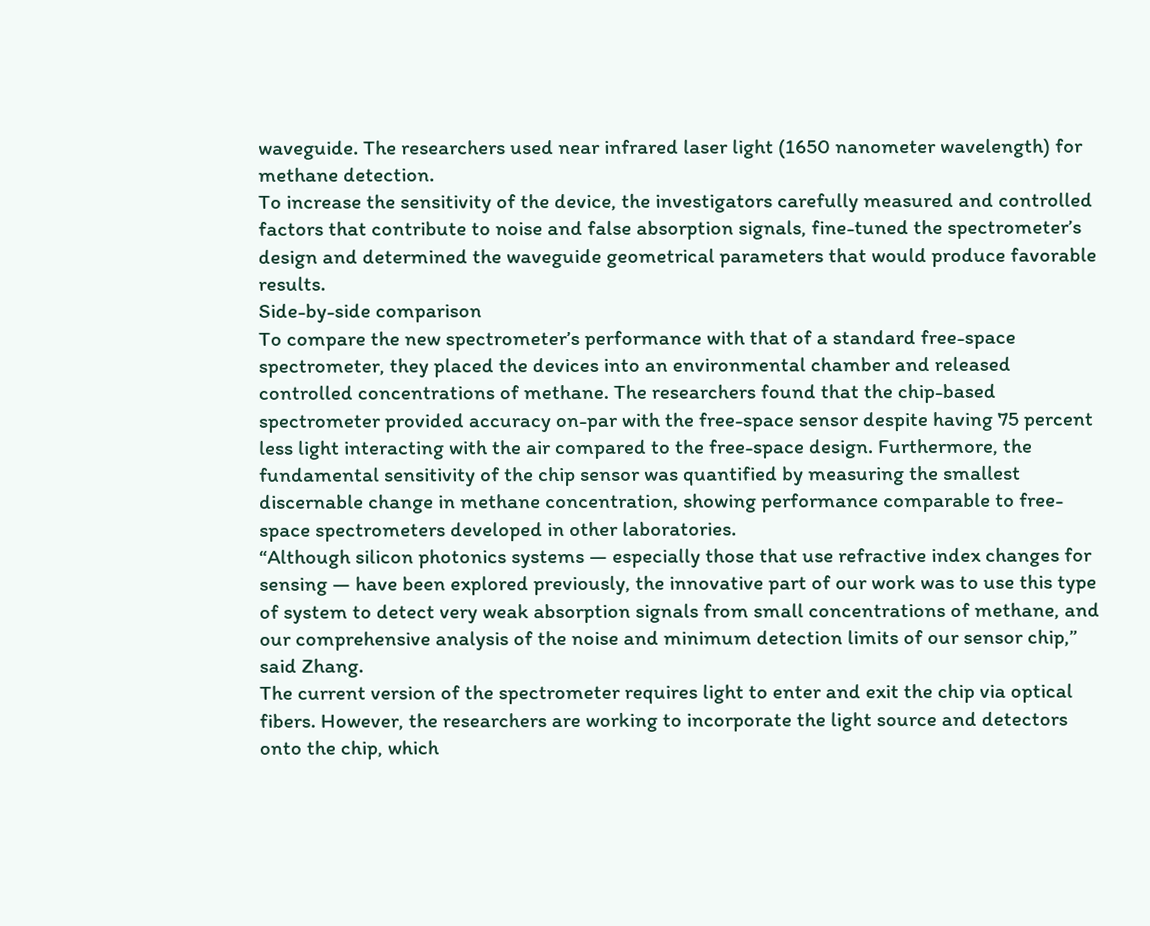waveguide. The researchers used near infrared laser light (1650 nanometer wavelength) for methane detection.
To increase the sensitivity of the device, the investigators carefully measured and controlled factors that contribute to noise and false absorption signals, fine-tuned the spectrometer’s design and determined the waveguide geometrical parameters that would produce favorable results.
Side-by-side comparison
To compare the new spectrometer’s performance with that of a standard free-space spectrometer, they placed the devices into an environmental chamber and released controlled concentrations of methane. The researchers found that the chip-based spectrometer provided accuracy on-par with the free-space sensor despite having 75 percent less light interacting with the air compared to the free-space design. Furthermore, the fundamental sensitivity of the chip sensor was quantified by measuring the smallest discernable change in methane concentration, showing performance comparable to free-space spectrometers developed in other laboratories.
“Although silicon photonics systems — especially those that use refractive index changes for sensing — have been explored previously, the innovative part of our work was to use this type of system to detect very weak absorption signals from small concentrations of methane, and our comprehensive analysis of the noise and minimum detection limits of our sensor chip,” said Zhang.
The current version of the spectrometer requires light to enter and exit the chip via optical fibers. However, the researchers are working to incorporate the light source and detectors onto the chip, which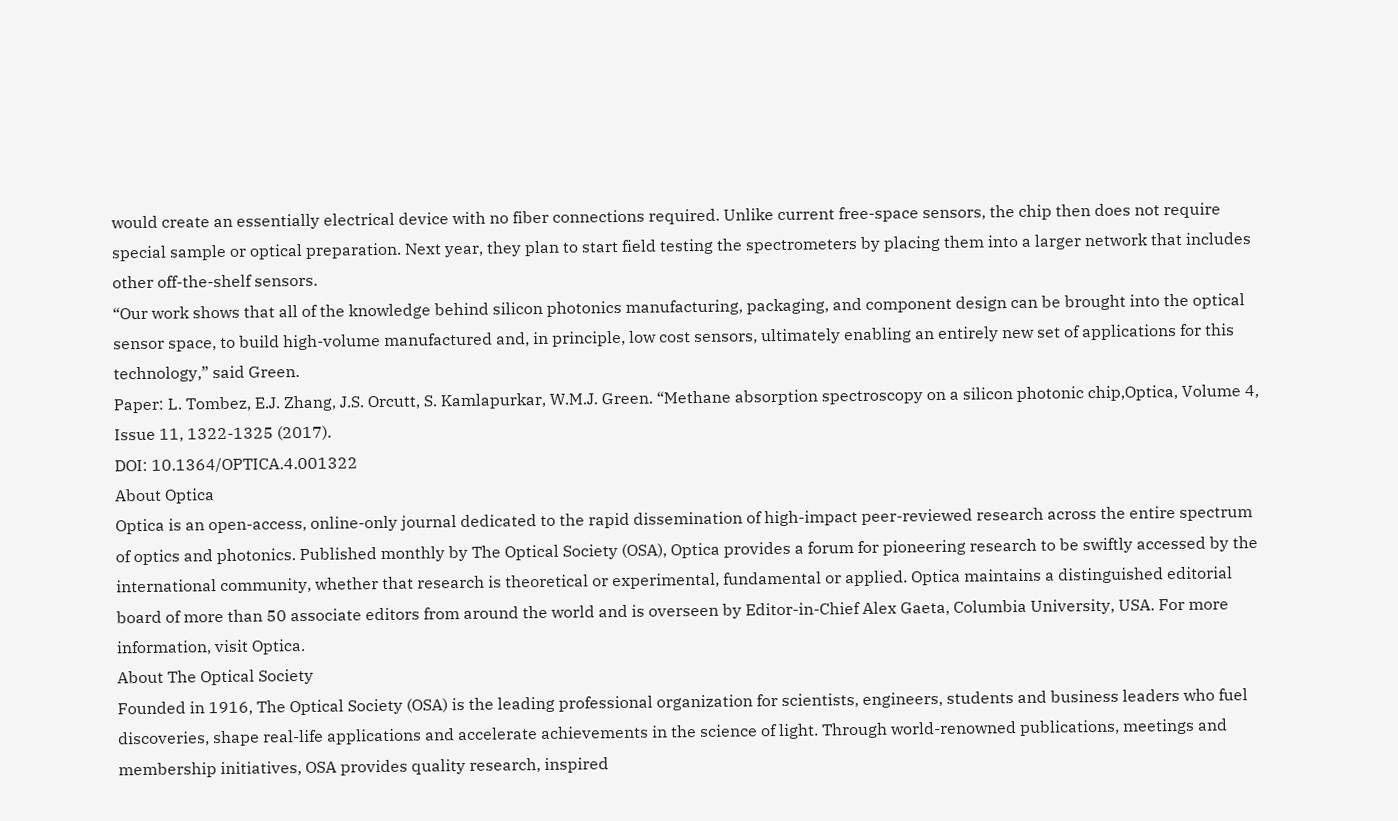would create an essentially electrical device with no fiber connections required. Unlike current free-space sensors, the chip then does not require special sample or optical preparation. Next year, they plan to start field testing the spectrometers by placing them into a larger network that includes other off-the-shelf sensors.
“Our work shows that all of the knowledge behind silicon photonics manufacturing, packaging, and component design can be brought into the optical sensor space, to build high-volume manufactured and, in principle, low cost sensors, ultimately enabling an entirely new set of applications for this technology,” said Green.
Paper: L. Tombez, E.J. Zhang, J.S. Orcutt, S. Kamlapurkar, W.M.J. Green. “Methane absorption spectroscopy on a silicon photonic chip,Optica, Volume 4, Issue 11, 1322-1325 (2017).
DOI: 10.1364/OPTICA.4.001322
About Optica
Optica is an open-access, online-only journal dedicated to the rapid dissemination of high-impact peer-reviewed research across the entire spectrum of optics and photonics. Published monthly by The Optical Society (OSA), Optica provides a forum for pioneering research to be swiftly accessed by the international community, whether that research is theoretical or experimental, fundamental or applied. Optica maintains a distinguished editorial board of more than 50 associate editors from around the world and is overseen by Editor-in-Chief Alex Gaeta, Columbia University, USA. For more information, visit Optica.
About The Optical Society
Founded in 1916, The Optical Society (OSA) is the leading professional organization for scientists, engineers, students and business leaders who fuel discoveries, shape real-life applications and accelerate achievements in the science of light. Through world-renowned publications, meetings and membership initiatives, OSA provides quality research, inspired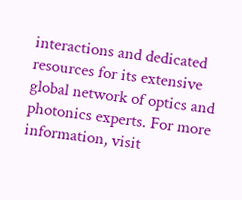interactions and dedicated resources for its extensive global network of optics and photonics experts. For more information, visit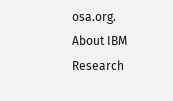osa.org.
About IBM Research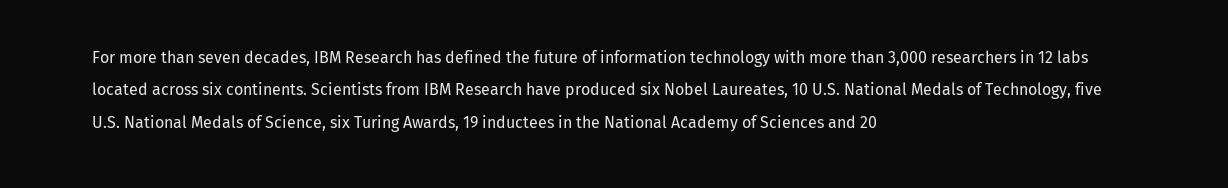For more than seven decades, IBM Research has defined the future of information technology with more than 3,000 researchers in 12 labs located across six continents. Scientists from IBM Research have produced six Nobel Laureates, 10 U.S. National Medals of Technology, five U.S. National Medals of Science, six Turing Awards, 19 inductees in the National Academy of Sciences and 20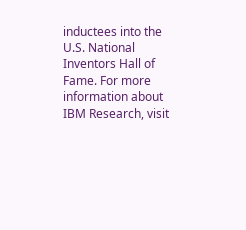inductees into the U.S. National Inventors Hall of Fame. For more information about IBM Research, visit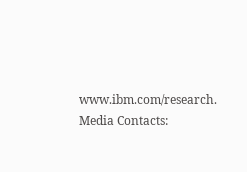www.ibm.com/research.
Media Contacts: